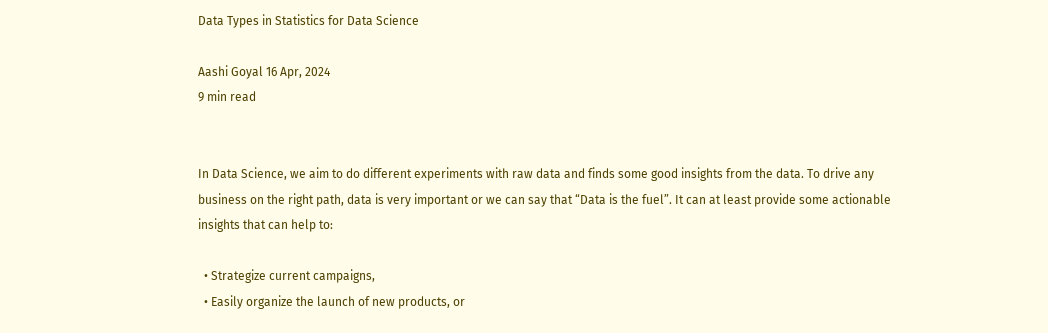Data Types in Statistics for Data Science

Aashi Goyal 16 Apr, 2024
9 min read


In Data Science, we aim to do different experiments with raw data and finds some good insights from the data. To drive any business on the right path, data is very important or we can say that “Data is the fuel”. It can at least provide some actionable insights that can help to:

  • Strategize current campaigns,
  • Easily organize the launch of new products, or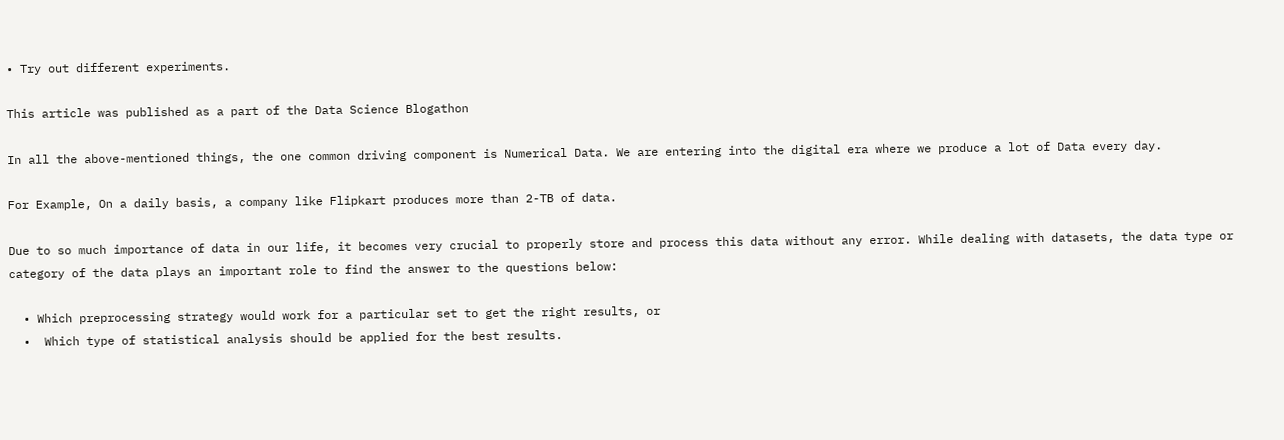• Try out different experiments.

This article was published as a part of the Data Science Blogathon

In all the above-mentioned things, the one common driving component is Numerical Data. We are entering into the digital era where we produce a lot of Data every day.

For Example, On a daily basis, a company like Flipkart produces more than 2-TB of data.

Due to so much importance of data in our life, it becomes very crucial to properly store and process this data without any error. While dealing with datasets, the data type or category of the data plays an important role to find the answer to the questions below:

  • Which preprocessing strategy would work for a particular set to get the right results, or
  •  Which type of statistical analysis should be applied for the best results.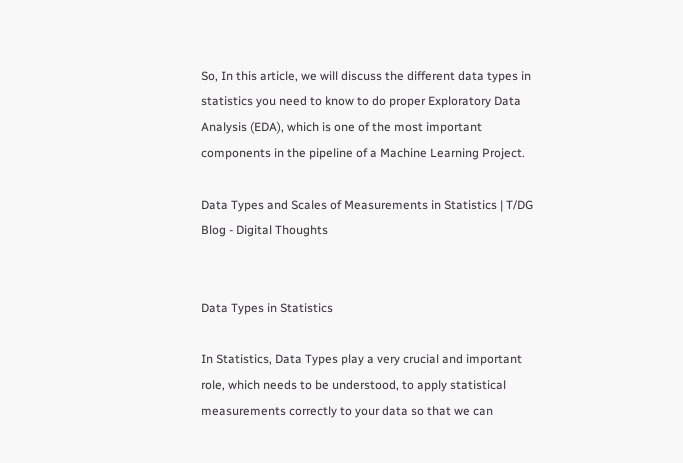So, In this article, we will discuss the different data types in statistics you need to know to do proper Exploratory Data Analysis (EDA), which is one of the most important components in the pipeline of a Machine Learning Project.

Data Types and Scales of Measurements in Statistics | T/DG Blog - Digital Thoughts


Data Types in Statistics

In Statistics, Data Types play a very crucial and important role, which needs to be understood, to apply statistical measurements correctly to your data so that we can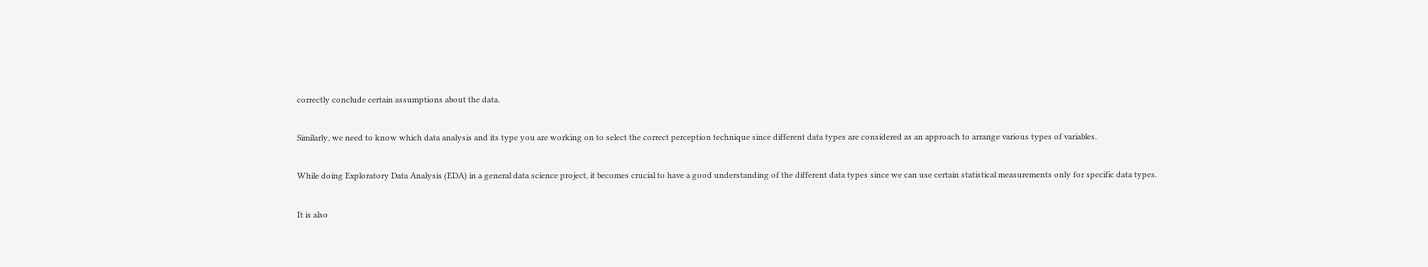correctly conclude certain assumptions about the data.

Similarly, we need to know which data analysis and its type you are working on to select the correct perception technique since different data types are considered as an approach to arrange various types of variables.

While doing Exploratory Data Analysis (EDA) in a general data science project, it becomes crucial to have a good understanding of the different data types since we can use certain statistical measurements only for specific data types.

It is also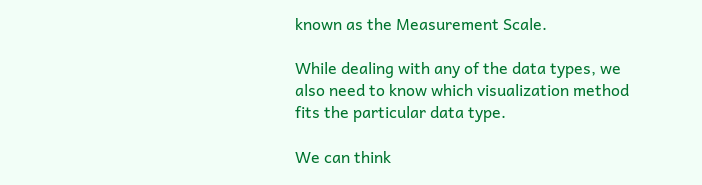known as the Measurement Scale.

While dealing with any of the data types, we also need to know which visualization method fits the particular data type.

We can think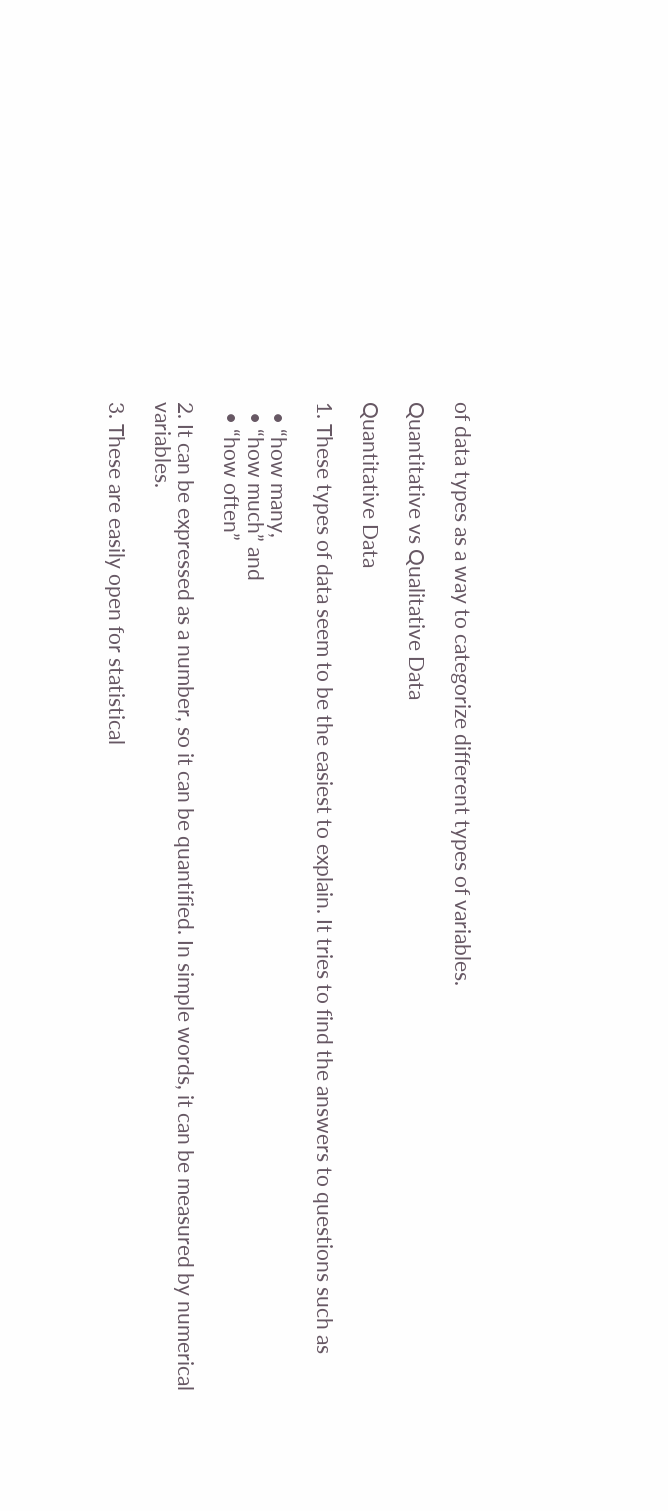of data types as a way to categorize different types of variables.

Quantitative vs Qualitative Data

Quantitative Data

1. These types of data seem to be the easiest to explain. It tries to find the answers to questions such as

  • “how many,
  • “how much” and
  • “how often”

2. It can be expressed as a number, so it can be quantified. In simple words, it can be measured by numerical variables.

3. These are easily open for statistical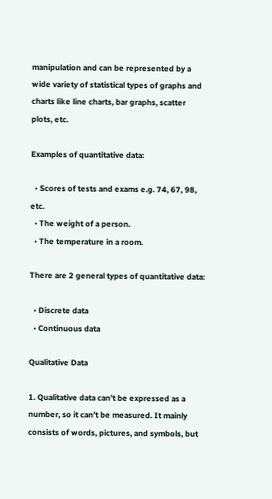manipulation and can be represented by a wide variety of statistical types of graphs and charts like line charts, bar graphs, scatter plots, etc.

Examples of quantitative data:

  • Scores of tests and exams e.g. 74, 67, 98, etc.
  • The weight of a person.
  • The temperature in a room.

There are 2 general types of quantitative data:

  • Discrete data
  • Continuous data

Qualitative Data

1. Qualitative data can’t be expressed as a number, so it can’t be measured. It mainly consists of words, pictures, and symbols, but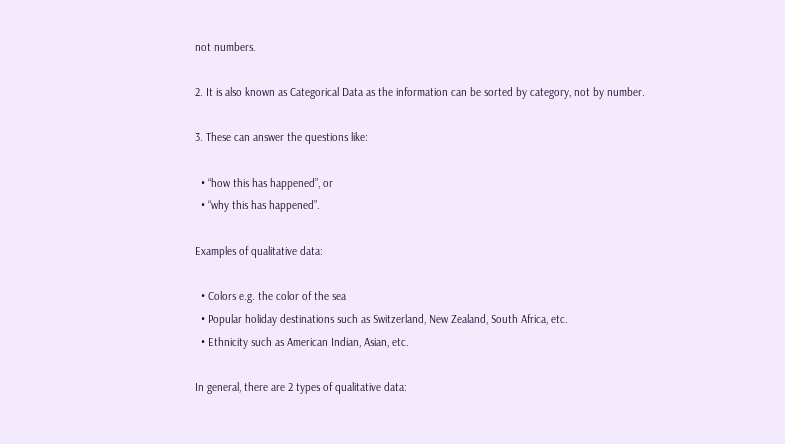not numbers.

2. It is also known as Categorical Data as the information can be sorted by category, not by number.

3. These can answer the questions like:

  • “how this has happened”, or
  • “why this has happened”.

Examples of qualitative data:

  • Colors e.g. the color of the sea
  • Popular holiday destinations such as Switzerland, New Zealand, South Africa, etc.
  • Ethnicity such as American Indian, Asian, etc.

In general, there are 2 types of qualitative data: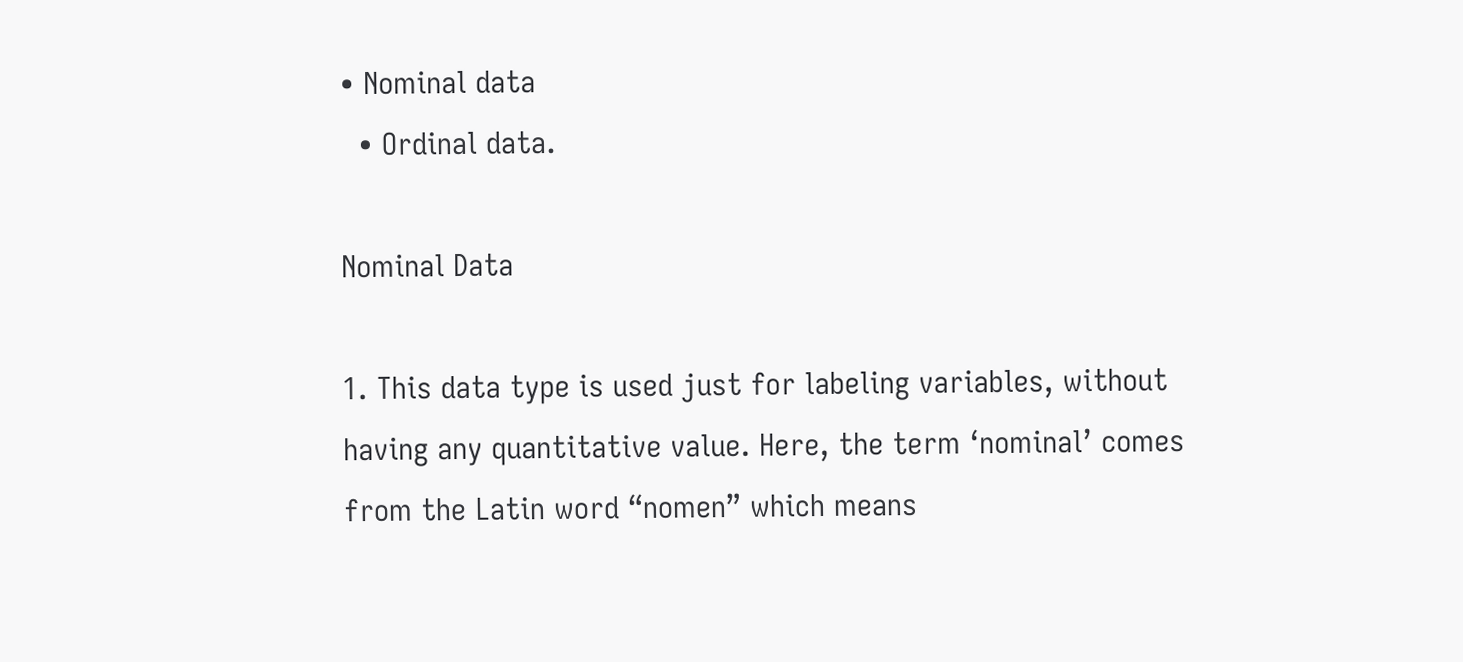• Nominal data
  • Ordinal data.

Nominal Data

1. This data type is used just for labeling variables, without having any quantitative value. Here, the term ‘nominal’ comes from the Latin word “nomen” which means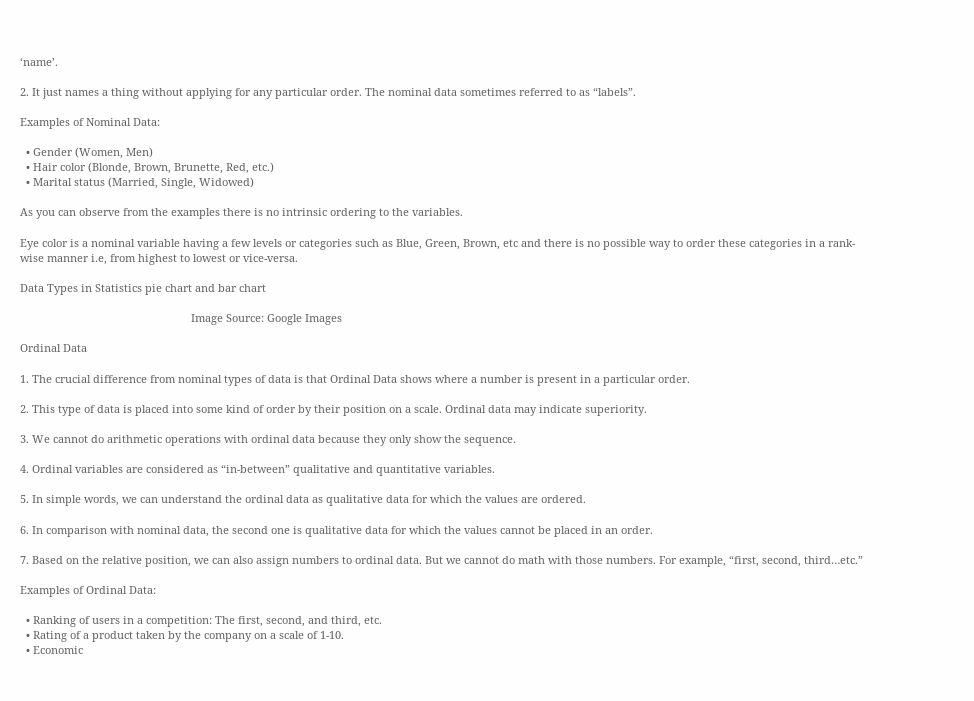‘name’.

2. It just names a thing without applying for any particular order. The nominal data sometimes referred to as “labels”.

Examples of Nominal Data:

  • Gender (Women, Men)
  • Hair color (Blonde, Brown, Brunette, Red, etc.)
  • Marital status (Married, Single, Widowed)

As you can observe from the examples there is no intrinsic ordering to the variables.

Eye color is a nominal variable having a few levels or categories such as Blue, Green, Brown, etc and there is no possible way to order these categories in a rank-wise manner i.e, from highest to lowest or vice-versa.

Data Types in Statistics pie chart and bar chart

                                                         Image Source: Google Images

Ordinal Data

1. The crucial difference from nominal types of data is that Ordinal Data shows where a number is present in a particular order.

2. This type of data is placed into some kind of order by their position on a scale. Ordinal data may indicate superiority.

3. We cannot do arithmetic operations with ordinal data because they only show the sequence.

4. Ordinal variables are considered as “in-between” qualitative and quantitative variables.

5. In simple words, we can understand the ordinal data as qualitative data for which the values are ordered.

6. In comparison with nominal data, the second one is qualitative data for which the values cannot be placed in an order.

7. Based on the relative position, we can also assign numbers to ordinal data. But we cannot do math with those numbers. For example, “first, second, third…etc.”

Examples of Ordinal Data:

  • Ranking of users in a competition: The first, second, and third, etc.
  • Rating of a product taken by the company on a scale of 1-10.
  • Economic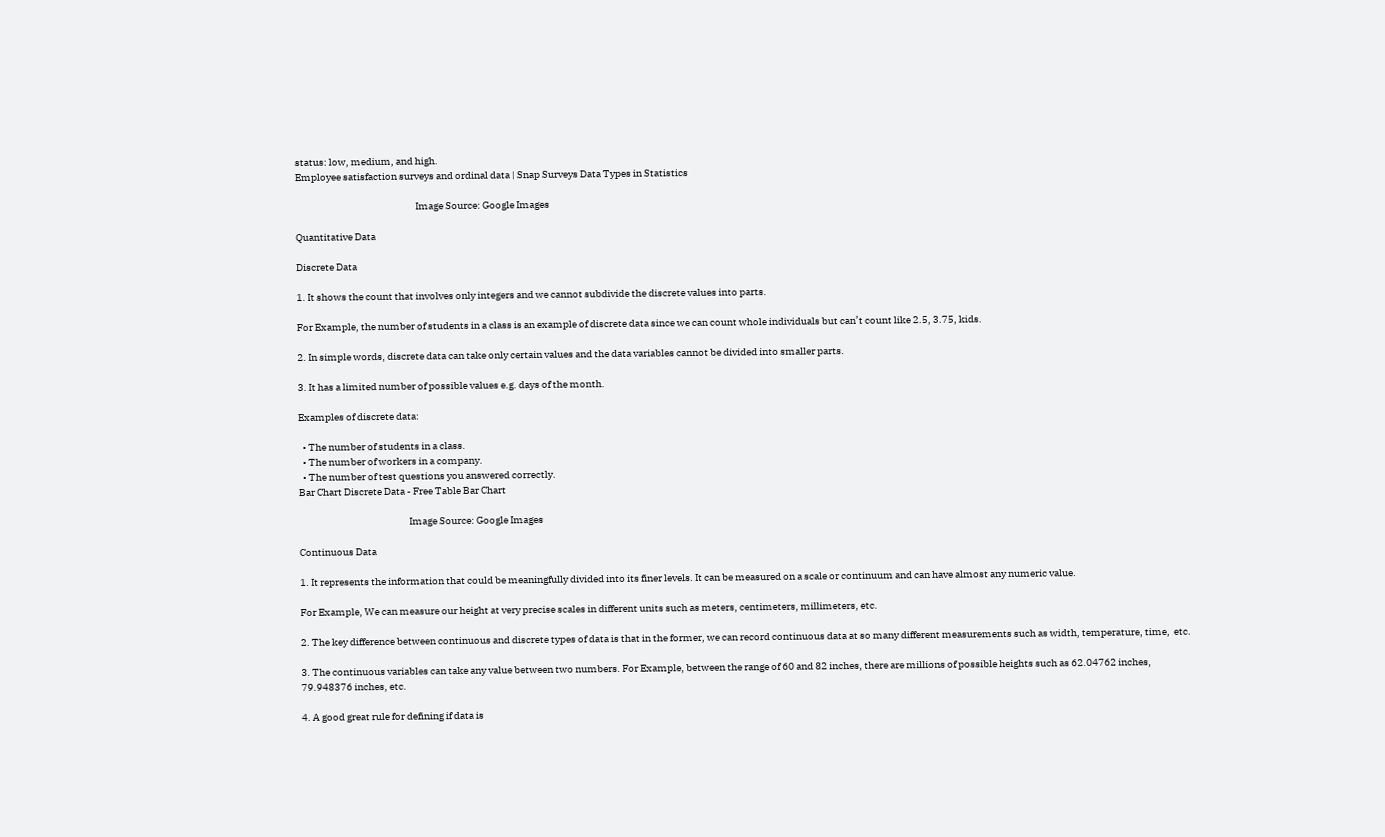status: low, medium, and high.
Employee satisfaction surveys and ordinal data | Snap Surveys Data Types in Statistics

                                                            Image Source: Google Images

Quantitative Data

Discrete Data

1. It shows the count that involves only integers and we cannot subdivide the discrete values into parts.

For Example, the number of students in a class is an example of discrete data since we can count whole individuals but can’t count like 2.5, 3.75, kids.

2. In simple words, discrete data can take only certain values and the data variables cannot be divided into smaller parts.

3. It has a limited number of possible values e.g. days of the month.

Examples of discrete data:

  • The number of students in a class.
  • The number of workers in a company.
  • The number of test questions you answered correctly.
Bar Chart Discrete Data - Free Table Bar Chart

                                                       Image Source: Google Images

Continuous Data

1. It represents the information that could be meaningfully divided into its finer levels. It can be measured on a scale or continuum and can have almost any numeric value.

For Example, We can measure our height at very precise scales in different units such as meters, centimeters, millimeters, etc.

2. The key difference between continuous and discrete types of data is that in the former, we can record continuous data at so many different measurements such as width, temperature, time,  etc.

3. The continuous variables can take any value between two numbers. For Example, between the range of 60 and 82 inches, there are millions of possible heights such as 62.04762 inches, 79.948376 inches, etc.

4. A good great rule for defining if data is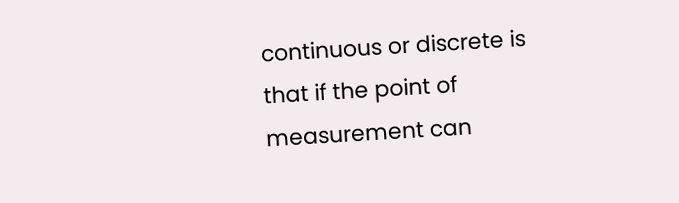continuous or discrete is that if the point of measurement can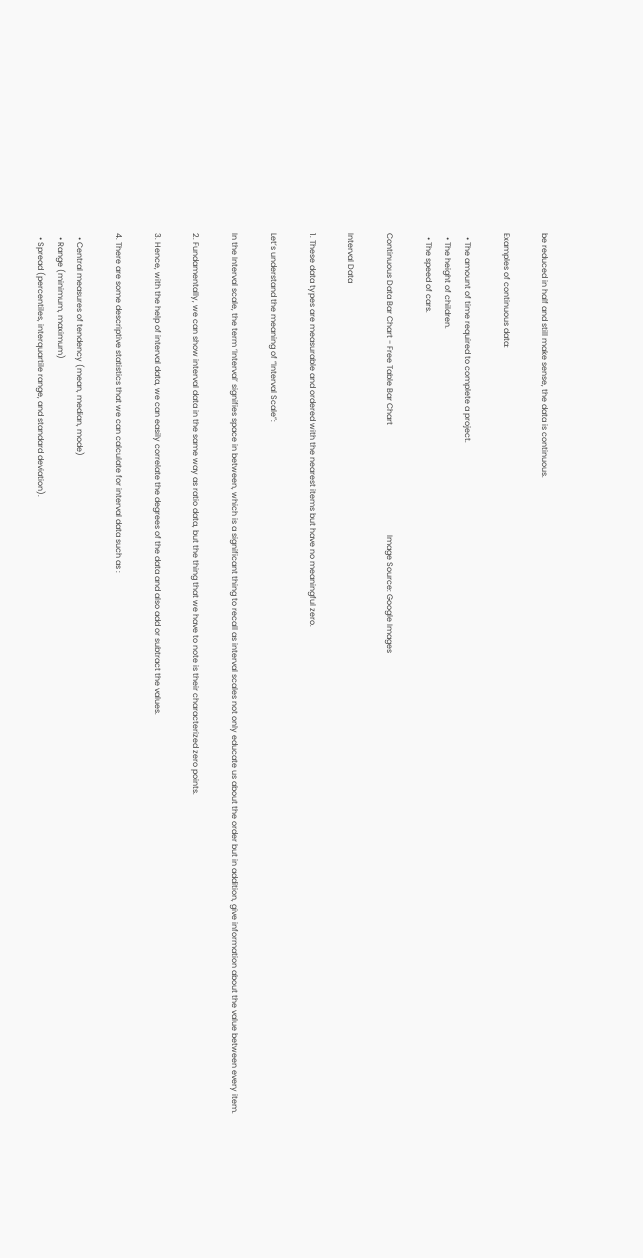be reduced in half and still make sense, the data is continuous.

Examples of continuous data:

  • The amount of time required to complete a project.
  • The height of children.
  • The speed of cars.

Continuous Data Bar Chart - Free Table Bar Chart                                                       Image Source: Google Images

Interval Data

1. These data types are measurable and ordered with the nearest items but have no meaningful zero.

Let’s understand the meaning of “Interval Scale”:

In the Interval scale, the term ‘Interval’ signifies space in between, which is a significant thing to recall as interval scales not only educate us about the order but in addition, give information about the value between every item.

2. Fundamentally, we can show interval data in the same way as ratio data, but the thing that we have to note is their characterized zero points.

3. Hence, with the help of interval data, we can easily correlate the degrees of the data and also add or subtract the values.

4. There are some descriptive statistics that we can calculate for interval data such as :

  • Central measures of tendency (mean, median, mode)
  • Range (minimum, maximum)
  • Spread (percentiles, interquartile range, and standard deviation).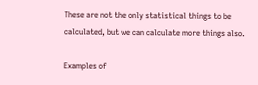These are not the only statistical things to be calculated, but we can calculate more things also.

Examples of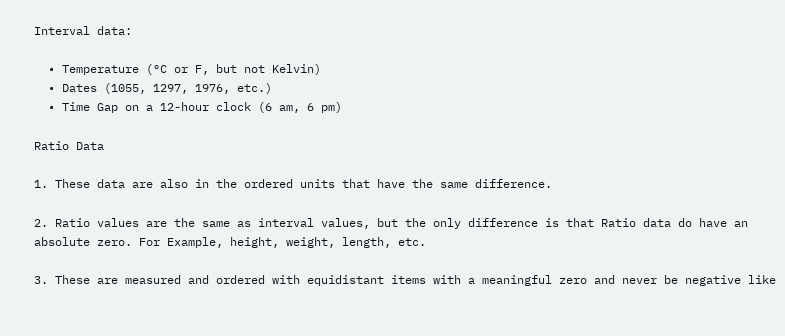Interval data:

  • Temperature (°C or F, but not Kelvin)
  • Dates (1055, 1297, 1976, etc.)
  • Time Gap on a 12-hour clock (6 am, 6 pm)

Ratio Data

1. These data are also in the ordered units that have the same difference.

2. Ratio values are the same as interval values, but the only difference is that Ratio data do have an absolute zero. For Example, height, weight, length, etc.

3. These are measured and ordered with equidistant items with a meaningful zero and never be negative like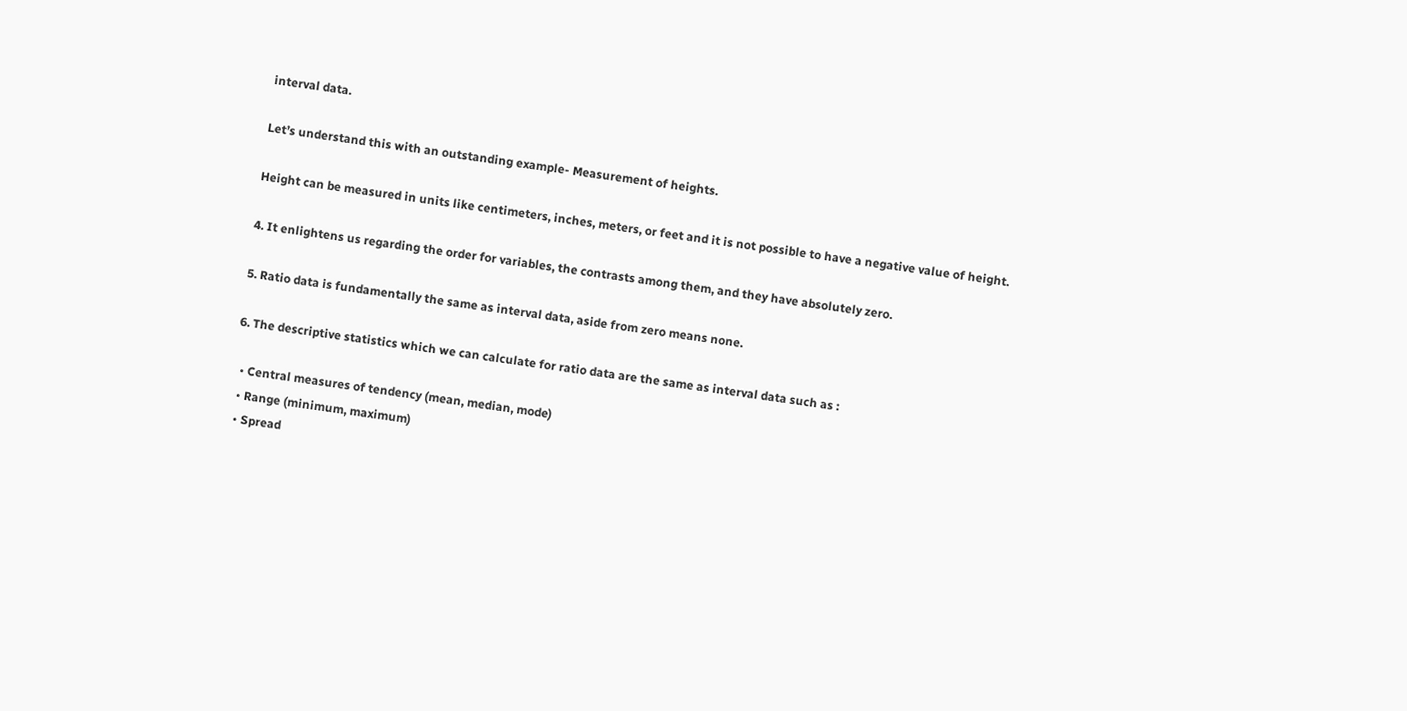interval data.

Let’s understand this with an outstanding example- Measurement of heights.

Height can be measured in units like centimeters, inches, meters, or feet and it is not possible to have a negative value of height.

4. It enlightens us regarding the order for variables, the contrasts among them, and they have absolutely zero.

5. Ratio data is fundamentally the same as interval data, aside from zero means none.

6. The descriptive statistics which we can calculate for ratio data are the same as interval data such as :

  • Central measures of tendency (mean, median, mode)
  • Range (minimum, maximum)
  • Spread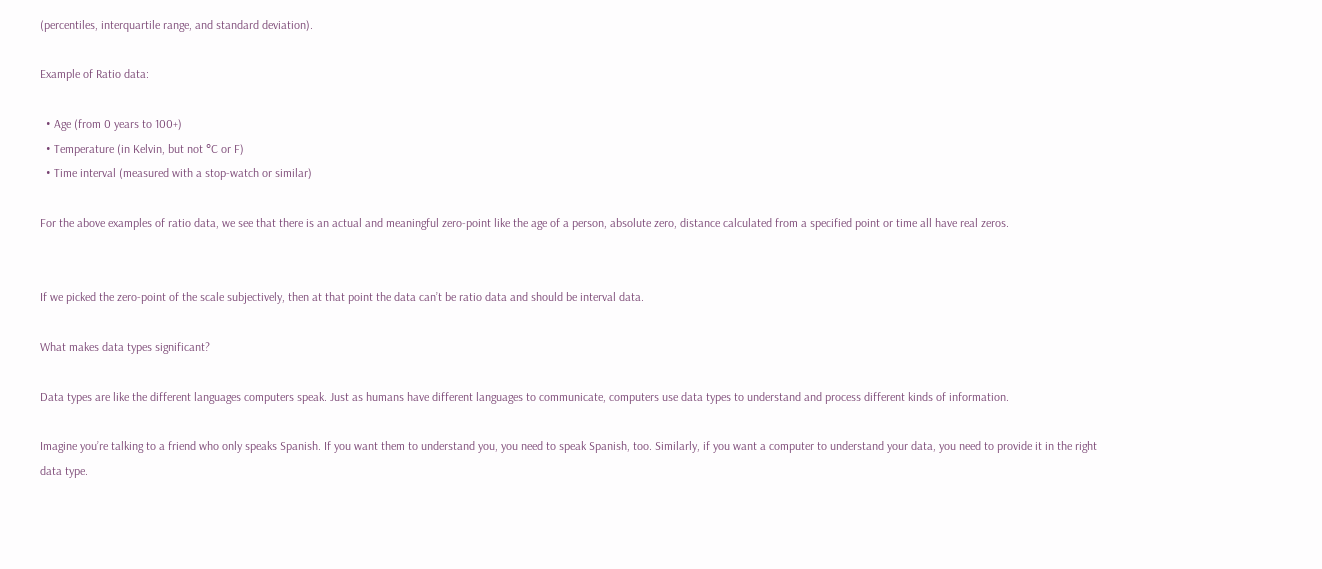(percentiles, interquartile range, and standard deviation).

Example of Ratio data:

  • Age (from 0 years to 100+)
  • Temperature (in Kelvin, but not °C or F)
  • Time interval (measured with a stop-watch or similar)

For the above examples of ratio data, we see that there is an actual and meaningful zero-point like the age of a person, absolute zero, distance calculated from a specified point or time all have real zeros.


If we picked the zero-point of the scale subjectively, then at that point the data can’t be ratio data and should be interval data.

What makes data types significant?

Data types are like the different languages computers speak. Just as humans have different languages to communicate, computers use data types to understand and process different kinds of information.

Imagine you’re talking to a friend who only speaks Spanish. If you want them to understand you, you need to speak Spanish, too. Similarly, if you want a computer to understand your data, you need to provide it in the right data type.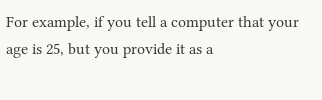For example, if you tell a computer that your age is 25, but you provide it as a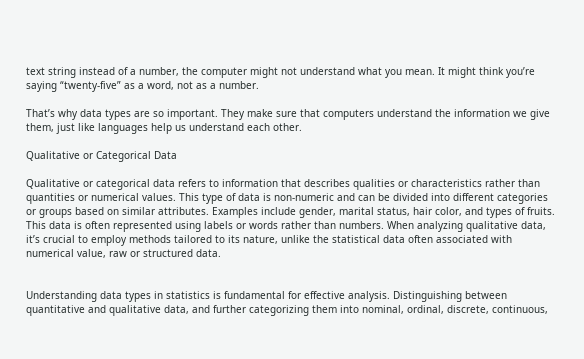text string instead of a number, the computer might not understand what you mean. It might think you’re saying “twenty-five” as a word, not as a number.

That’s why data types are so important. They make sure that computers understand the information we give them, just like languages help us understand each other.

Qualitative or Categorical Data

Qualitative or categorical data refers to information that describes qualities or characteristics rather than quantities or numerical values. This type of data is non-numeric and can be divided into different categories or groups based on similar attributes. Examples include gender, marital status, hair color, and types of fruits. This data is often represented using labels or words rather than numbers. When analyzing qualitative data, it’s crucial to employ methods tailored to its nature, unlike the statistical data often associated with numerical value, raw or structured data.


Understanding data types in statistics is fundamental for effective analysis. Distinguishing between quantitative and qualitative data, and further categorizing them into nominal, ordinal, discrete, continuous,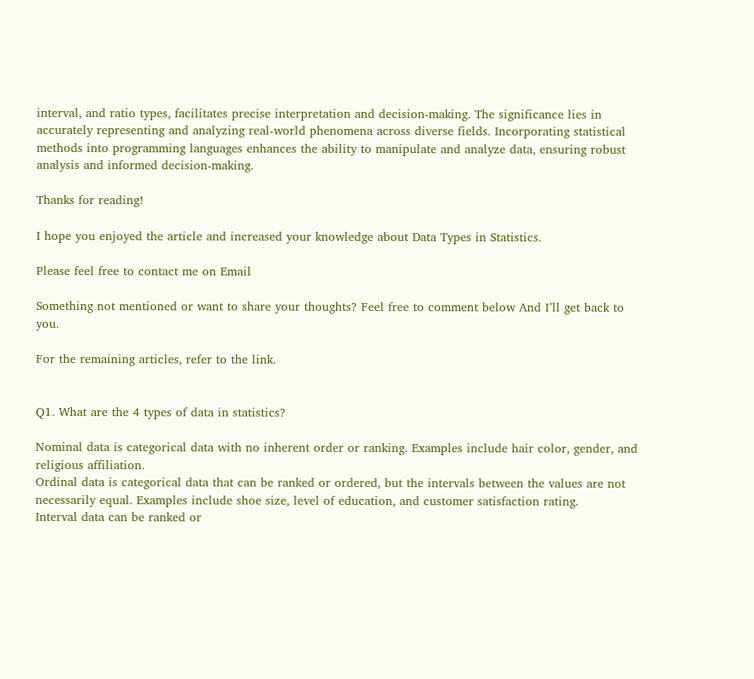interval, and ratio types, facilitates precise interpretation and decision-making. The significance lies in accurately representing and analyzing real-world phenomena across diverse fields. Incorporating statistical methods into programming languages enhances the ability to manipulate and analyze data, ensuring robust analysis and informed decision-making.

Thanks for reading!

I hope you enjoyed the article and increased your knowledge about Data Types in Statistics.

Please feel free to contact me on Email

Something not mentioned or want to share your thoughts? Feel free to comment below And I’ll get back to you.

For the remaining articles, refer to the link.


Q1. What are the 4 types of data in statistics?

Nominal data is categorical data with no inherent order or ranking. Examples include hair color, gender, and religious affiliation.
Ordinal data is categorical data that can be ranked or ordered, but the intervals between the values are not necessarily equal. Examples include shoe size, level of education, and customer satisfaction rating.
Interval data can be ranked or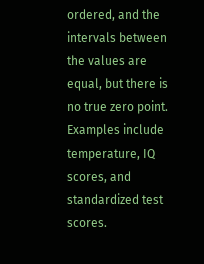ordered, and the intervals between the values are equal, but there is no true zero point. Examples include temperature, IQ scores, and standardized test scores.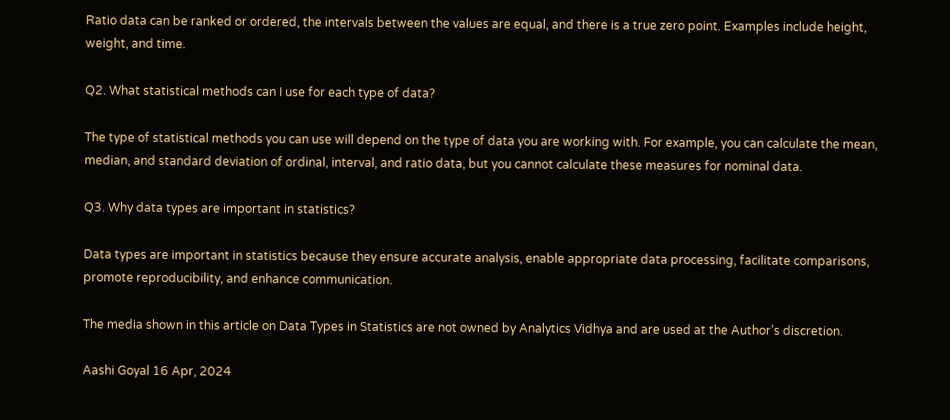Ratio data can be ranked or ordered, the intervals between the values are equal, and there is a true zero point. Examples include height, weight, and time.

Q2. What statistical methods can I use for each type of data?

The type of statistical methods you can use will depend on the type of data you are working with. For example, you can calculate the mean, median, and standard deviation of ordinal, interval, and ratio data, but you cannot calculate these measures for nominal data.

Q3. Why data types are important in statistics?

Data types are important in statistics because they ensure accurate analysis, enable appropriate data processing, facilitate comparisons, promote reproducibility, and enhance communication.

The media shown in this article on Data Types in Statistics are not owned by Analytics Vidhya and are used at the Author’s discretion.

Aashi Goyal 16 Apr, 2024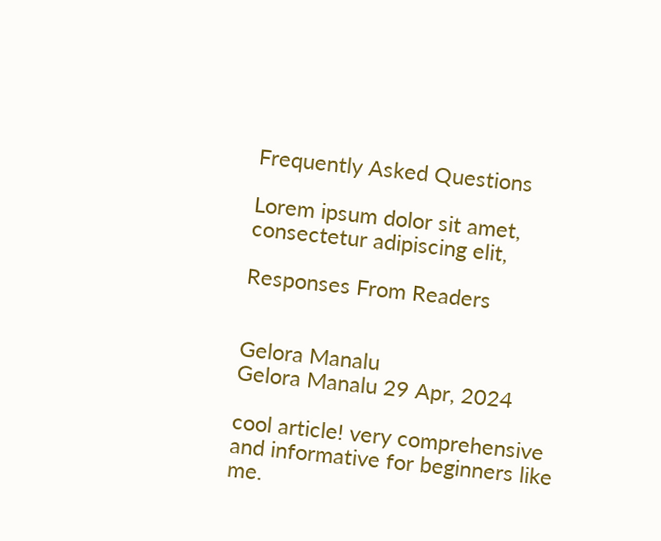Frequently Asked Questions

Lorem ipsum dolor sit amet, consectetur adipiscing elit,

Responses From Readers


Gelora Manalu
Gelora Manalu 29 Apr, 2024

cool article! very comprehensive and informative for beginners like me.